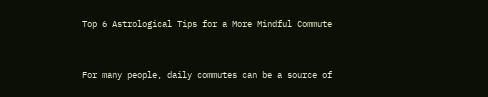Top 6 Astrological Tips for a More Mindful Commute


For many people, daily commutes can be a source of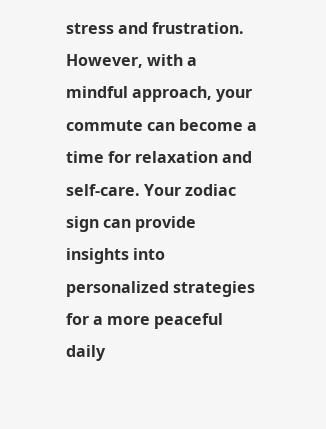stress and frustration. However, with a mindful approach, your commute can become a time for relaxation and self-care. Your zodiac sign can provide insights into personalized strategies for a more peaceful daily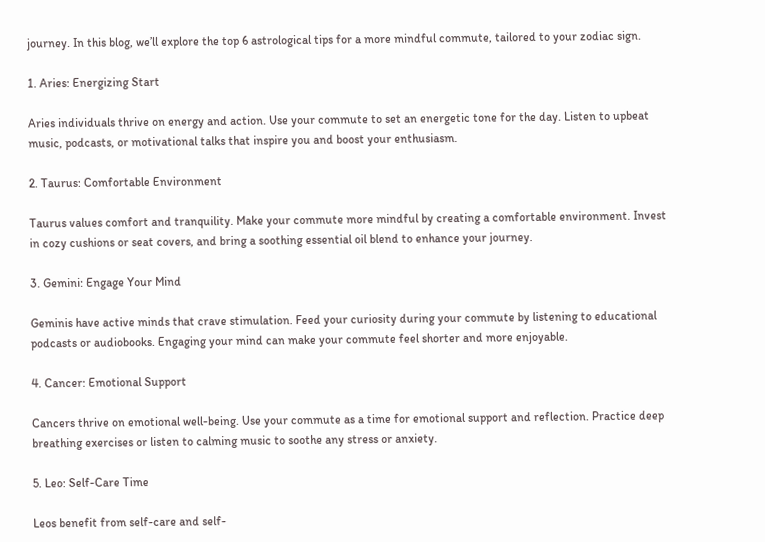journey. In this blog, we’ll explore the top 6 astrological tips for a more mindful commute, tailored to your zodiac sign.

1. Aries: Energizing Start

Aries individuals thrive on energy and action. Use your commute to set an energetic tone for the day. Listen to upbeat music, podcasts, or motivational talks that inspire you and boost your enthusiasm.

2. Taurus: Comfortable Environment

Taurus values comfort and tranquility. Make your commute more mindful by creating a comfortable environment. Invest in cozy cushions or seat covers, and bring a soothing essential oil blend to enhance your journey.

3. Gemini: Engage Your Mind

Geminis have active minds that crave stimulation. Feed your curiosity during your commute by listening to educational podcasts or audiobooks. Engaging your mind can make your commute feel shorter and more enjoyable.

4. Cancer: Emotional Support

Cancers thrive on emotional well-being. Use your commute as a time for emotional support and reflection. Practice deep breathing exercises or listen to calming music to soothe any stress or anxiety.

5. Leo: Self-Care Time

Leos benefit from self-care and self-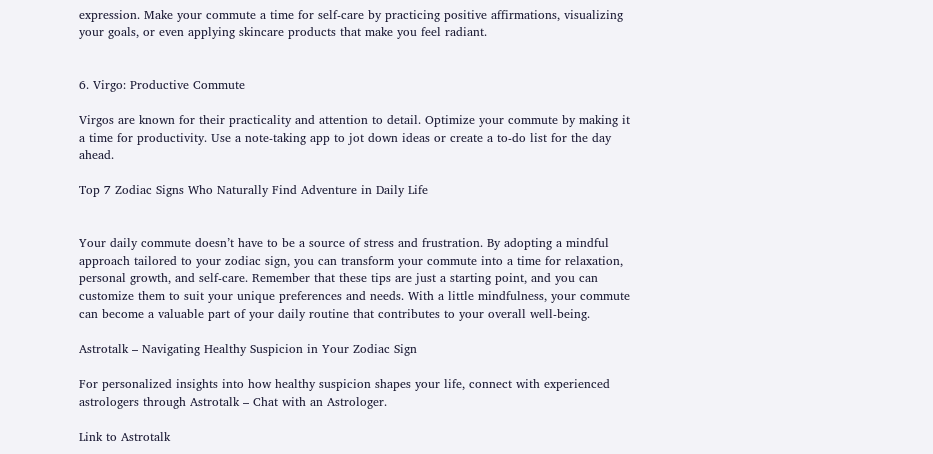expression. Make your commute a time for self-care by practicing positive affirmations, visualizing your goals, or even applying skincare products that make you feel radiant.


6. Virgo: Productive Commute

Virgos are known for their practicality and attention to detail. Optimize your commute by making it a time for productivity. Use a note-taking app to jot down ideas or create a to-do list for the day ahead.

Top 7 Zodiac Signs Who Naturally Find Adventure in Daily Life


Your daily commute doesn’t have to be a source of stress and frustration. By adopting a mindful approach tailored to your zodiac sign, you can transform your commute into a time for relaxation, personal growth, and self-care. Remember that these tips are just a starting point, and you can customize them to suit your unique preferences and needs. With a little mindfulness, your commute can become a valuable part of your daily routine that contributes to your overall well-being.

Astrotalk – Navigating Healthy Suspicion in Your Zodiac Sign

For personalized insights into how healthy suspicion shapes your life, connect with experienced astrologers through Astrotalk – Chat with an Astrologer.

Link to Astrotalk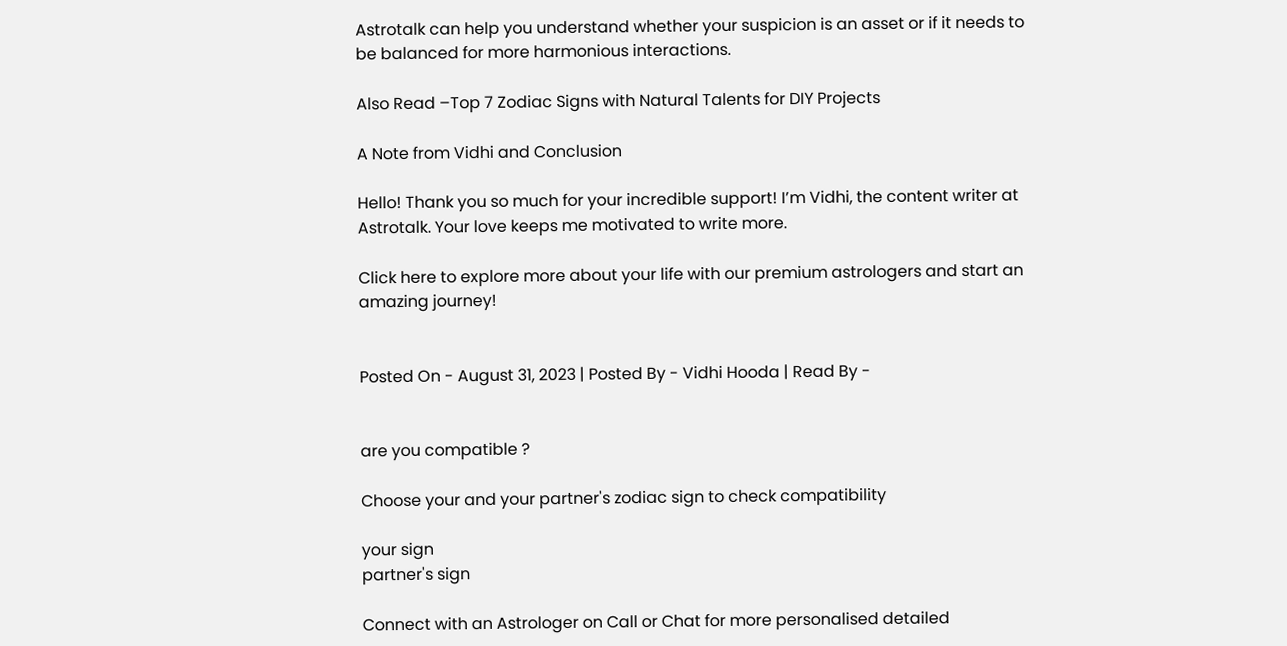Astrotalk can help you understand whether your suspicion is an asset or if it needs to be balanced for more harmonious interactions.

Also Read –Top 7 Zodiac Signs with Natural Talents for DIY Projects

A Note from Vidhi and Conclusion

Hello! Thank you so much for your incredible support! I’m Vidhi, the content writer at Astrotalk. Your love keeps me motivated to write more.

Click here to explore more about your life with our premium astrologers and start an amazing journey!


Posted On - August 31, 2023 | Posted By - Vidhi Hooda | Read By -


are you compatible ?

Choose your and your partner's zodiac sign to check compatibility

your sign
partner's sign

Connect with an Astrologer on Call or Chat for more personalised detailed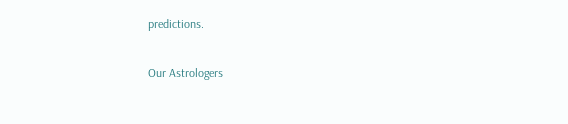predictions.

Our Astrologers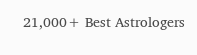21,000+ Best Astrologers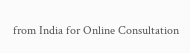from India for Online Consultation